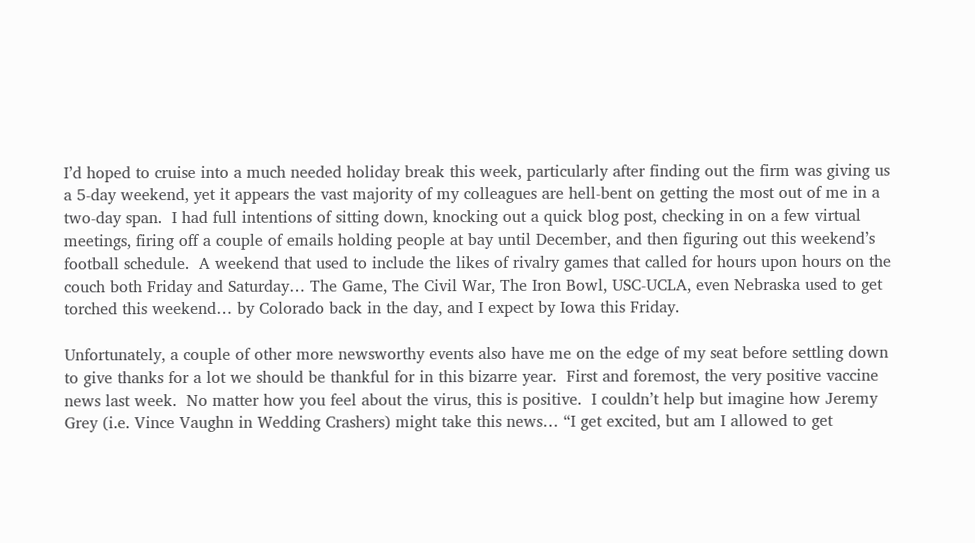I’d hoped to cruise into a much needed holiday break this week, particularly after finding out the firm was giving us a 5-day weekend, yet it appears the vast majority of my colleagues are hell-bent on getting the most out of me in a two-day span.  I had full intentions of sitting down, knocking out a quick blog post, checking in on a few virtual meetings, firing off a couple of emails holding people at bay until December, and then figuring out this weekend’s football schedule.  A weekend that used to include the likes of rivalry games that called for hours upon hours on the couch both Friday and Saturday… The Game, The Civil War, The Iron Bowl, USC-UCLA, even Nebraska used to get torched this weekend… by Colorado back in the day, and I expect by Iowa this Friday.

Unfortunately, a couple of other more newsworthy events also have me on the edge of my seat before settling down to give thanks for a lot we should be thankful for in this bizarre year.  First and foremost, the very positive vaccine news last week.  No matter how you feel about the virus, this is positive.  I couldn’t help but imagine how Jeremy Grey (i.e. Vince Vaughn in Wedding Crashers) might take this news… “I get excited, but am I allowed to get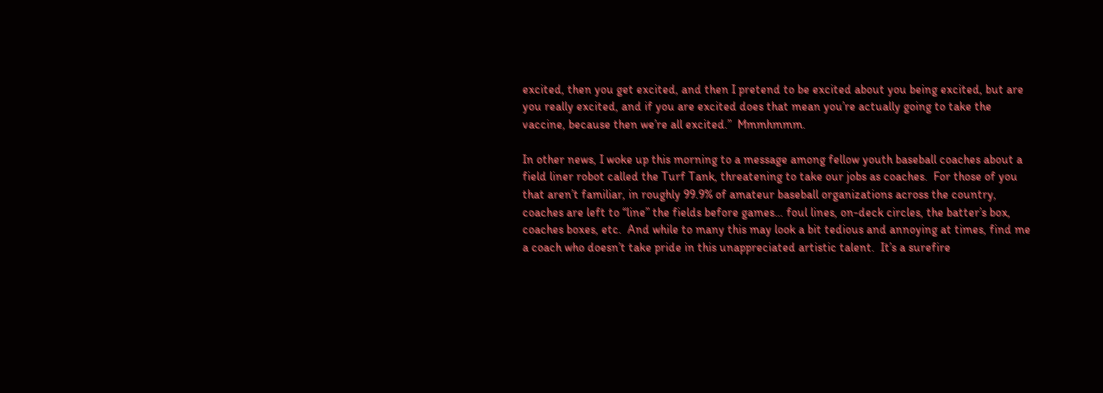excited, then you get excited, and then I pretend to be excited about you being excited, but are you really excited, and if you are excited does that mean you’re actually going to take the vaccine, because then we’re all excited.”  Mmmhmmm.

In other news, I woke up this morning to a message among fellow youth baseball coaches about a field liner robot called the Turf Tank, threatening to take our jobs as coaches.  For those of you that aren’t familiar, in roughly 99.9% of amateur baseball organizations across the country, coaches are left to “line” the fields before games… foul lines, on-deck circles, the batter’s box, coaches boxes, etc.  And while to many this may look a bit tedious and annoying at times, find me a coach who doesn’t take pride in this unappreciated artistic talent.  It’s a surefire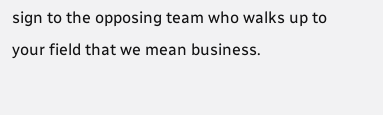sign to the opposing team who walks up to your field that we mean business.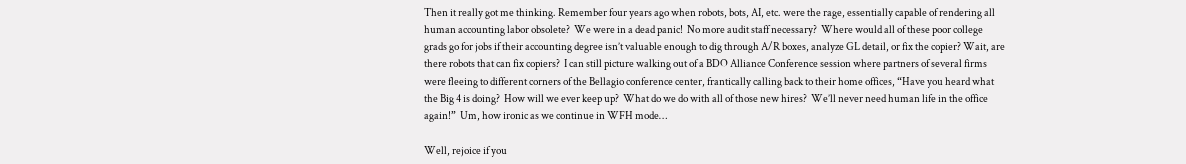Then it really got me thinking. Remember four years ago when robots, bots, AI, etc. were the rage, essentially capable of rendering all human accounting labor obsolete?  We were in a dead panic!  No more audit staff necessary?  Where would all of these poor college grads go for jobs if their accounting degree isn’t valuable enough to dig through A/R boxes, analyze GL detail, or fix the copier? Wait, are there robots that can fix copiers?  I can still picture walking out of a BDO Alliance Conference session where partners of several firms were fleeing to different corners of the Bellagio conference center, frantically calling back to their home offices, “Have you heard what the Big 4 is doing?  How will we ever keep up?  What do we do with all of those new hires?  We’ll never need human life in the office again!”  Um, how ironic as we continue in WFH mode…

Well, rejoice if you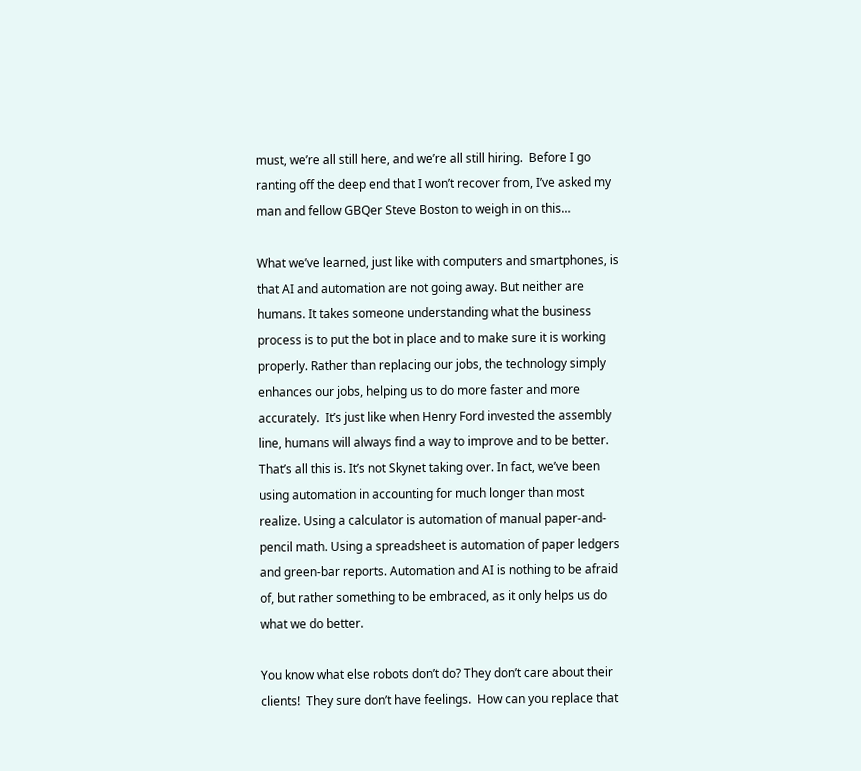must, we’re all still here, and we’re all still hiring.  Before I go ranting off the deep end that I won’t recover from, I’ve asked my man and fellow GBQer Steve Boston to weigh in on this…

What we’ve learned, just like with computers and smartphones, is that AI and automation are not going away. But neither are humans. It takes someone understanding what the business process is to put the bot in place and to make sure it is working properly. Rather than replacing our jobs, the technology simply enhances our jobs, helping us to do more faster and more accurately.  It’s just like when Henry Ford invested the assembly line, humans will always find a way to improve and to be better. That’s all this is. It’s not Skynet taking over. In fact, we’ve been using automation in accounting for much longer than most realize. Using a calculator is automation of manual paper-and-pencil math. Using a spreadsheet is automation of paper ledgers and green-bar reports. Automation and AI is nothing to be afraid of, but rather something to be embraced, as it only helps us do what we do better.

You know what else robots don’t do? They don’t care about their clients!  They sure don’t have feelings.  How can you replace that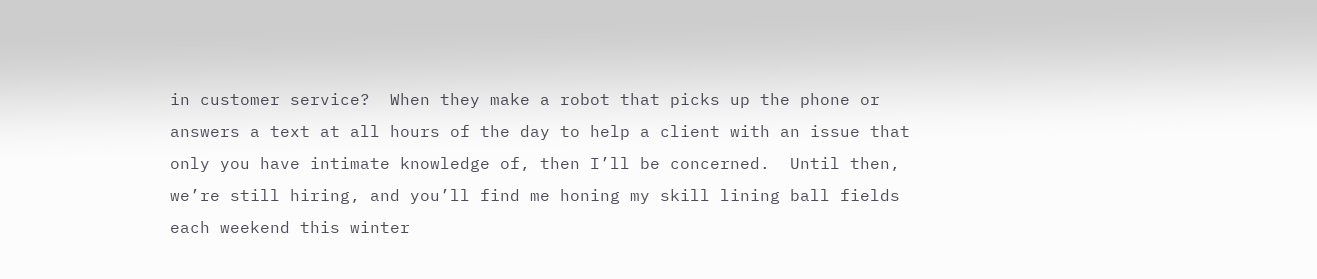in customer service?  When they make a robot that picks up the phone or answers a text at all hours of the day to help a client with an issue that only you have intimate knowledge of, then I’ll be concerned.  Until then, we’re still hiring, and you’ll find me honing my skill lining ball fields each weekend this winter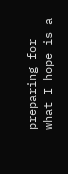preparing for what I hope is a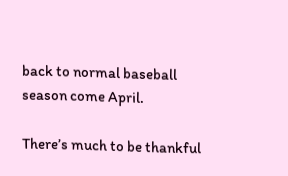back to normal baseball season come April.

There’s much to be thankful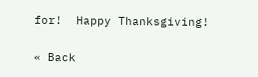for!  Happy Thanksgiving!

« Back